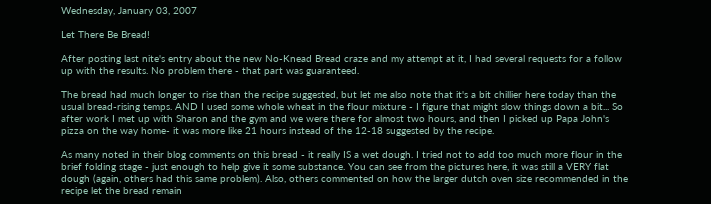Wednesday, January 03, 2007

Let There Be Bread!

After posting last nite's entry about the new No-Knead Bread craze and my attempt at it, I had several requests for a follow up with the results. No problem there - that part was guaranteed.

The bread had much longer to rise than the recipe suggested, but let me also note that it's a bit chillier here today than the usual bread-rising temps. AND I used some whole wheat in the flour mixture - I figure that might slow things down a bit... So after work I met up with Sharon and the gym and we were there for almost two hours, and then I picked up Papa John's pizza on the way home- it was more like 21 hours instead of the 12-18 suggested by the recipe.

As many noted in their blog comments on this bread - it really IS a wet dough. I tried not to add too much more flour in the brief folding stage - just enough to help give it some substance. You can see from the pictures here, it was still a VERY flat dough (again, others had this same problem). Also, others commented on how the larger dutch oven size recommended in the recipe let the bread remain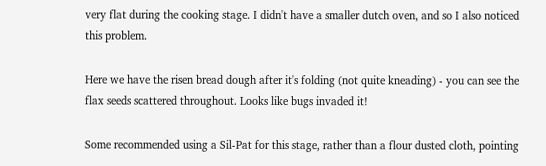very flat during the cooking stage. I didn't have a smaller dutch oven, and so I also noticed this problem.

Here we have the risen bread dough after it's folding (not quite kneading) - you can see the flax seeds scattered throughout. Looks like bugs invaded it!

Some recommended using a Sil-Pat for this stage, rather than a flour dusted cloth, pointing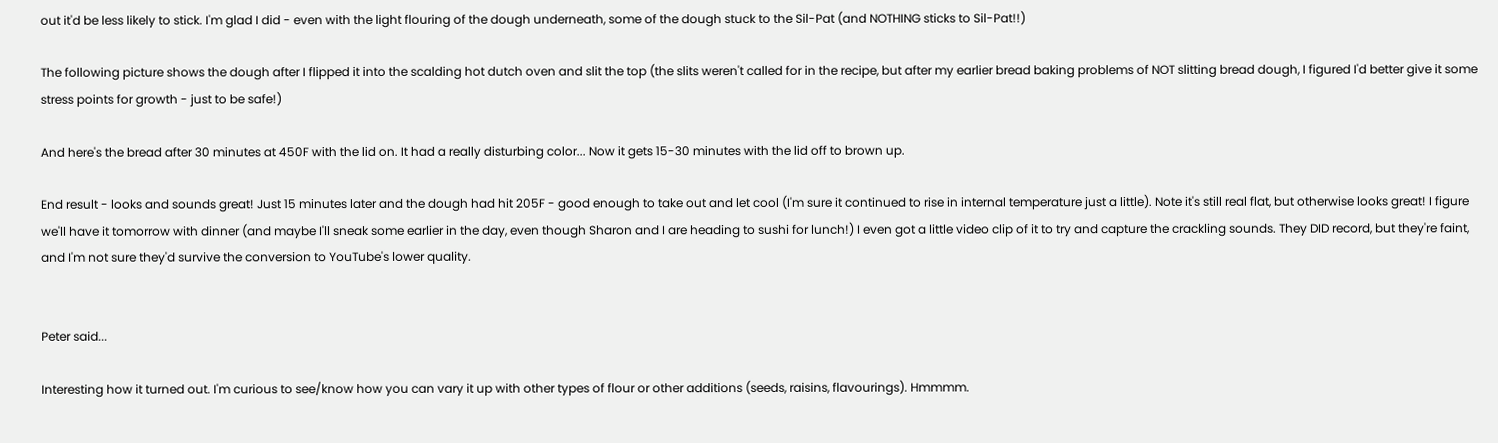out it'd be less likely to stick. I'm glad I did - even with the light flouring of the dough underneath, some of the dough stuck to the Sil-Pat (and NOTHING sticks to Sil-Pat!!)

The following picture shows the dough after I flipped it into the scalding hot dutch oven and slit the top (the slits weren't called for in the recipe, but after my earlier bread baking problems of NOT slitting bread dough, I figured I'd better give it some stress points for growth - just to be safe!)

And here's the bread after 30 minutes at 450F with the lid on. It had a really disturbing color... Now it gets 15-30 minutes with the lid off to brown up.

End result - looks and sounds great! Just 15 minutes later and the dough had hit 205F - good enough to take out and let cool (I'm sure it continued to rise in internal temperature just a little). Note it's still real flat, but otherwise looks great! I figure we'll have it tomorrow with dinner (and maybe I'll sneak some earlier in the day, even though Sharon and I are heading to sushi for lunch!) I even got a little video clip of it to try and capture the crackling sounds. They DID record, but they're faint, and I'm not sure they'd survive the conversion to YouTube's lower quality.


Peter said...

Interesting how it turned out. I'm curious to see/know how you can vary it up with other types of flour or other additions (seeds, raisins, flavourings). Hmmmm.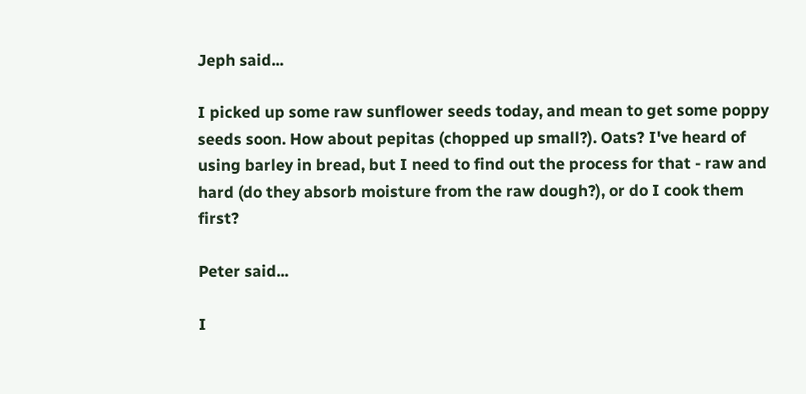Jeph said...

I picked up some raw sunflower seeds today, and mean to get some poppy seeds soon. How about pepitas (chopped up small?). Oats? I've heard of using barley in bread, but I need to find out the process for that - raw and hard (do they absorb moisture from the raw dough?), or do I cook them first?

Peter said...

I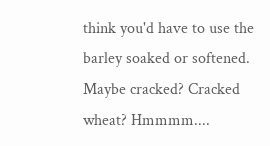think you'd have to use the barley soaked or softened. Maybe cracked? Cracked wheat? Hmmmm....